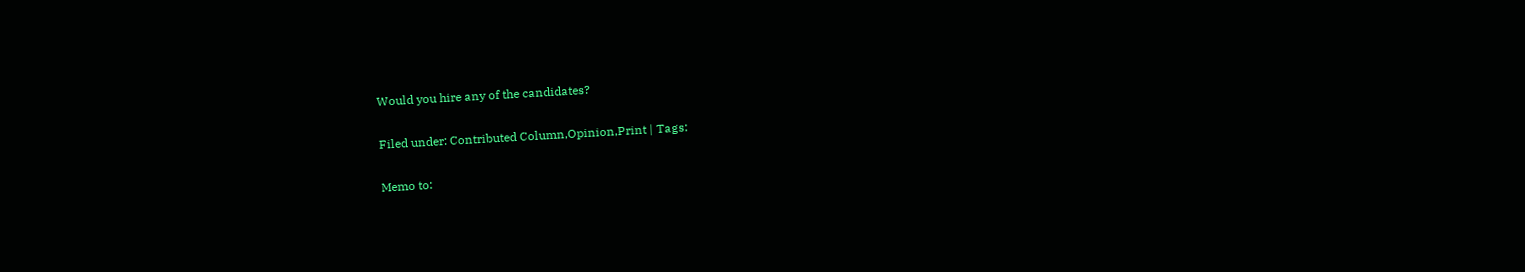Would you hire any of the candidates?

Filed under: Contributed Column,Opinion,Print | Tags:

Memo to: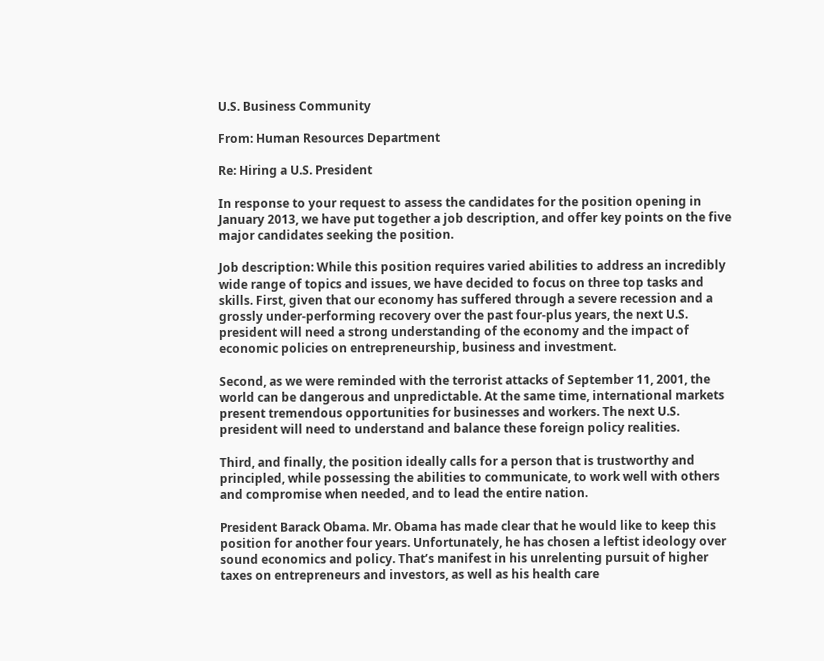U.S. Business Community

From: Human Resources Department

Re: Hiring a U.S. President

In response to your request to assess the candidates for the position opening in January 2013, we have put together a job description, and offer key points on the five major candidates seeking the position.

Job description: While this position requires varied abilities to address an incredibly wide range of topics and issues, we have decided to focus on three top tasks and skills. First, given that our economy has suffered through a severe recession and a grossly under-performing recovery over the past four-plus years, the next U.S. president will need a strong understanding of the economy and the impact of economic policies on entrepreneurship, business and investment.

Second, as we were reminded with the terrorist attacks of September 11, 2001, the world can be dangerous and unpredictable. At the same time, international markets present tremendous opportunities for businesses and workers. The next U.S. president will need to understand and balance these foreign policy realities.

Third, and finally, the position ideally calls for a person that is trustworthy and principled, while possessing the abilities to communicate, to work well with others and compromise when needed, and to lead the entire nation.

President Barack Obama. Mr. Obama has made clear that he would like to keep this position for another four years. Unfortunately, he has chosen a leftist ideology over sound economics and policy. That’s manifest in his unrelenting pursuit of higher taxes on entrepreneurs and investors, as well as his health care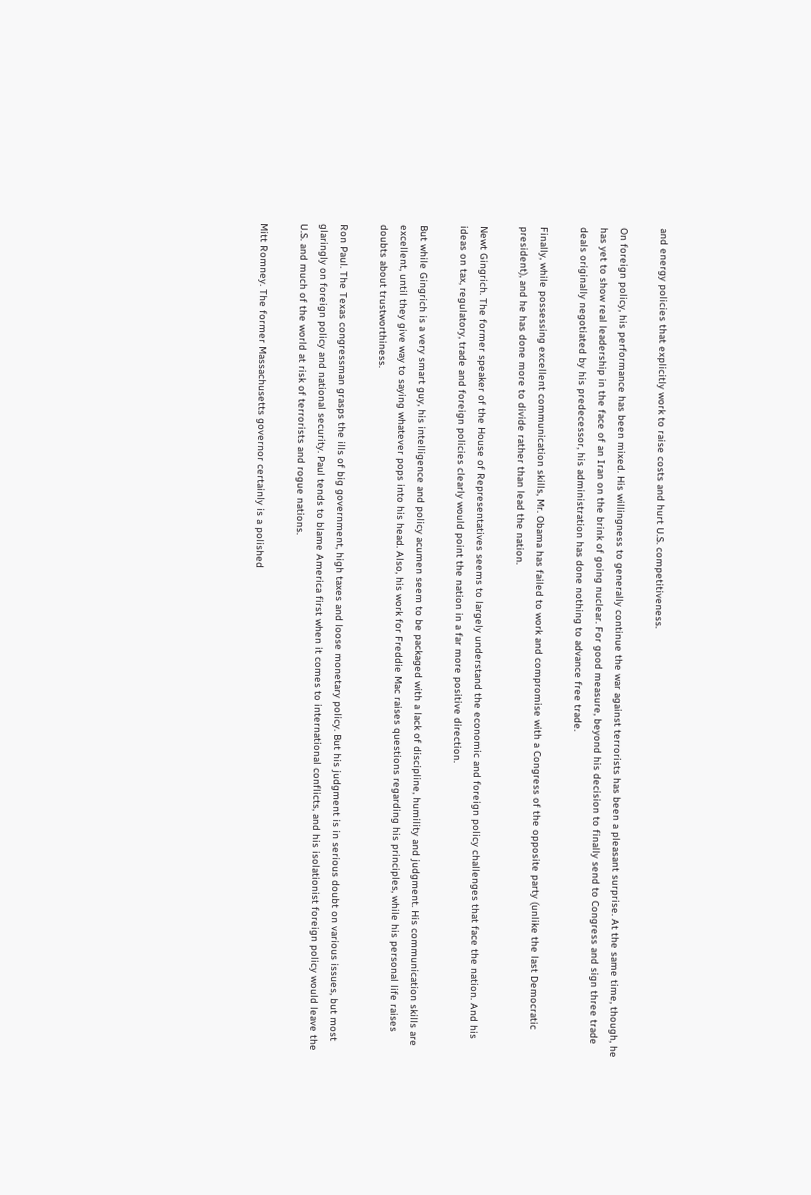and energy policies that explicitly work to raise costs and hurt U.S. competitiveness.

On foreign policy, his performance has been mixed. His willingness to generally continue the war against terrorists has been a pleasant surprise. At the same time, though, he has yet to show real leadership in the face of an Iran on the brink of going nuclear. For good measure, beyond his decision to finally send to Congress and sign three trade deals originally negotiated by his predecessor, his administration has done nothing to advance free trade.

Finally, while possessing excellent communication skills, Mr. Obama has failed to work and compromise with a Congress of the opposite party (unlike the last Democratic president), and he has done more to divide rather than lead the nation.

Newt Gingrich. The former speaker of the House of Representatives seems to largely understand the economic and foreign policy challenges that face the nation. And his ideas on tax, regulatory, trade and foreign policies clearly would point the nation in a far more positive direction.

But while Gingrich is a very smart guy, his intelligence and policy acumen seem to be packaged with a lack of discipline, humility and judgment. His communication skills are excellent, until they give way to saying whatever pops into his head. Also, his work for Freddie Mac raises questions regarding his principles, while his personal life raises doubts about trustworthiness.

Ron Paul. The Texas congressman grasps the ills of big government, high taxes and loose monetary policy. But his judgment is in serious doubt on various issues, but most glaringly on foreign policy and national security. Paul tends to blame America first when it comes to international conflicts, and his isolationist foreign policy would leave the U.S. and much of the world at risk of terrorists and rogue nations.

Mitt Romney. The former Massachusetts governor certainly is a polished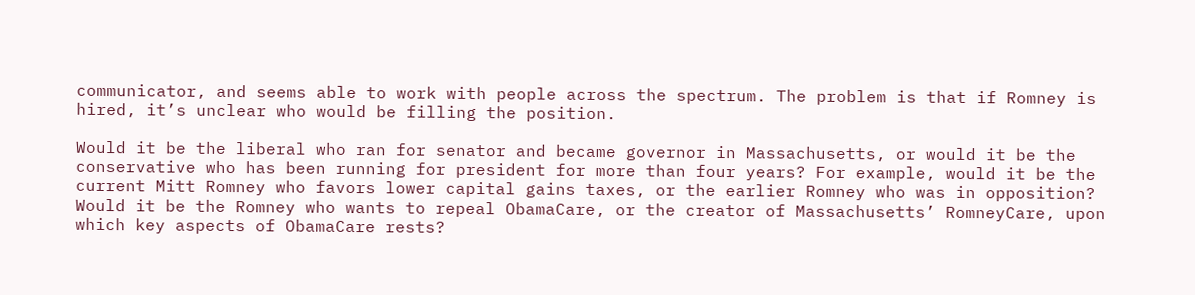communicator, and seems able to work with people across the spectrum. The problem is that if Romney is hired, it’s unclear who would be filling the position.

Would it be the liberal who ran for senator and became governor in Massachusetts, or would it be the conservative who has been running for president for more than four years? For example, would it be the current Mitt Romney who favors lower capital gains taxes, or the earlier Romney who was in opposition? Would it be the Romney who wants to repeal ObamaCare, or the creator of Massachusetts’ RomneyCare, upon which key aspects of ObamaCare rests?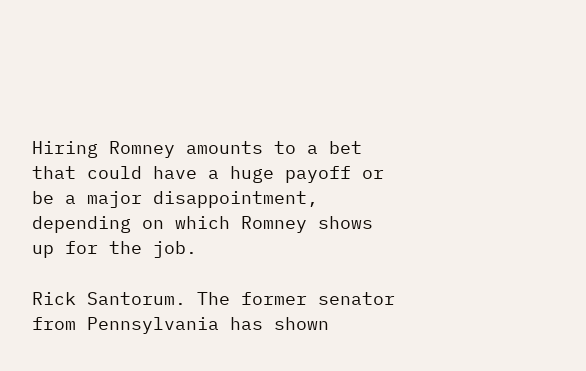Hiring Romney amounts to a bet that could have a huge payoff or be a major disappointment, depending on which Romney shows up for the job.

Rick Santorum. The former senator from Pennsylvania has shown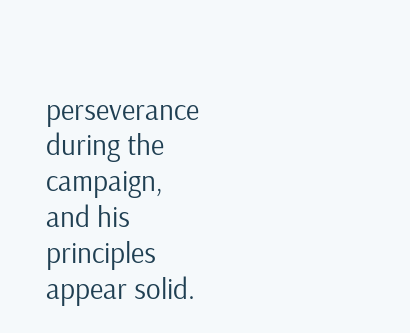perseverance during the campaign, and his principles appear solid.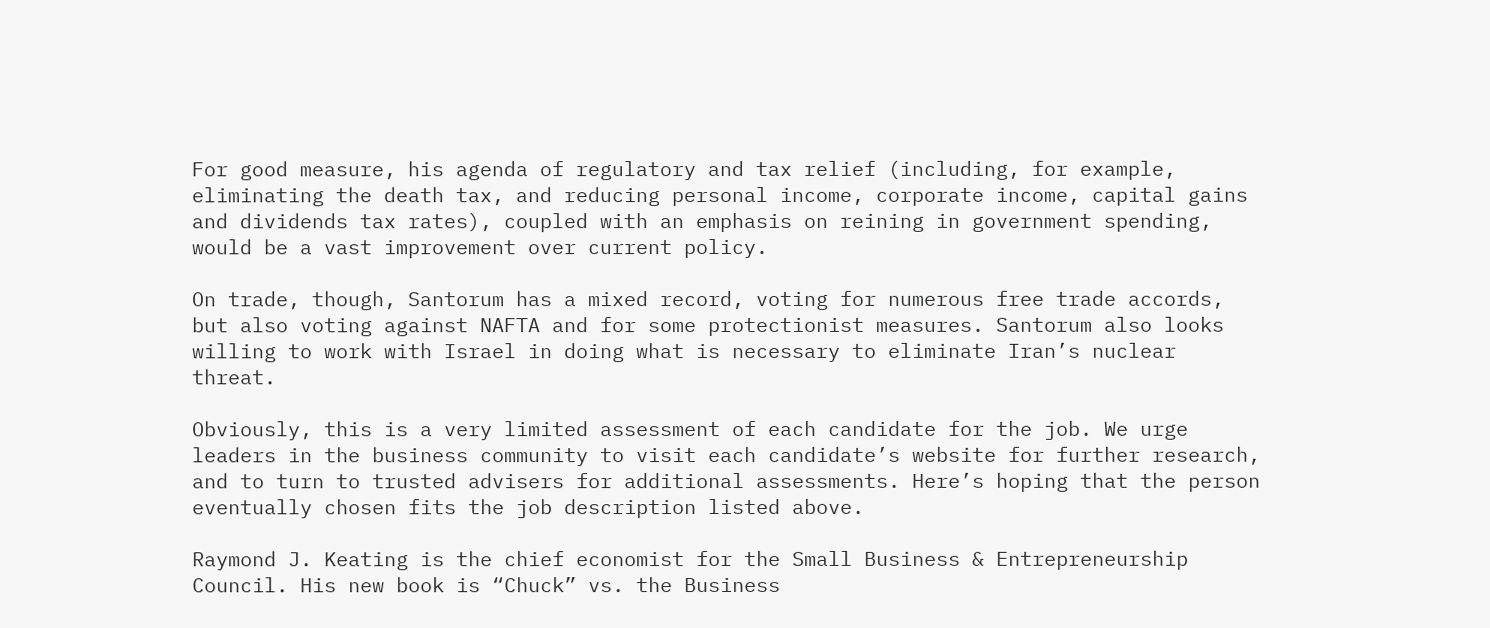For good measure, his agenda of regulatory and tax relief (including, for example, eliminating the death tax, and reducing personal income, corporate income, capital gains and dividends tax rates), coupled with an emphasis on reining in government spending, would be a vast improvement over current policy.

On trade, though, Santorum has a mixed record, voting for numerous free trade accords, but also voting against NAFTA and for some protectionist measures. Santorum also looks willing to work with Israel in doing what is necessary to eliminate Iran’s nuclear threat.

Obviously, this is a very limited assessment of each candidate for the job. We urge leaders in the business community to visit each candidate’s website for further research, and to turn to trusted advisers for additional assessments. Here’s hoping that the person eventually chosen fits the job description listed above.

Raymond J. Keating is the chief economist for the Small Business & Entrepreneurship Council. His new book is “Chuck” vs. the Business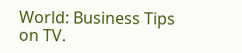World: Business Tips on TV.